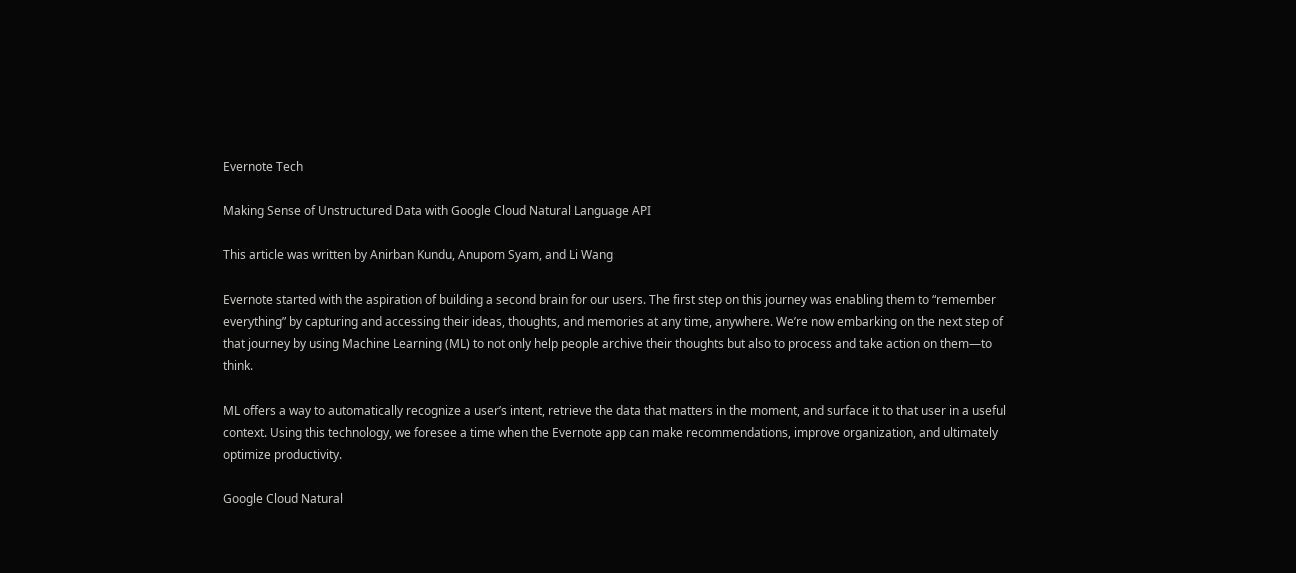Evernote Tech

Making Sense of Unstructured Data with Google Cloud Natural Language API

This article was written by Anirban Kundu, Anupom Syam, and Li Wang

Evernote started with the aspiration of building a second brain for our users. The first step on this journey was enabling them to “remember everything” by capturing and accessing their ideas, thoughts, and memories at any time, anywhere. We’re now embarking on the next step of that journey by using Machine Learning (ML) to not only help people archive their thoughts but also to process and take action on them—to think.

ML offers a way to automatically recognize a user’s intent, retrieve the data that matters in the moment, and surface it to that user in a useful context. Using this technology, we foresee a time when the Evernote app can make recommendations, improve organization, and ultimately optimize productivity.

Google Cloud Natural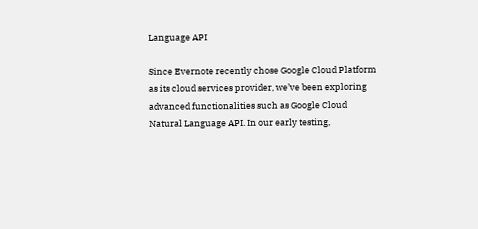Language API

Since Evernote recently chose Google Cloud Platform as its cloud services provider, we’ve been exploring advanced functionalities such as Google Cloud Natural Language API. In our early testing,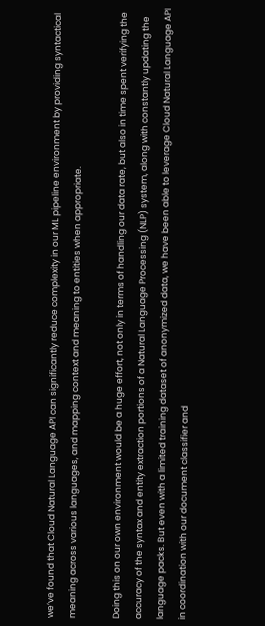we’ve found that Cloud Natural Language API can significantly reduce complexity in our ML pipeline environment by providing syntactical meaning across various languages, and mapping context and meaning to entities when appropriate.

Doing this on our own environment would be a huge effort, not only in terms of handling our data rate, but also in time spent verifying the accuracy of the syntax and entity extraction portions of a Natural Language Processing (NLP) system, along with constantly updating the language packs. But even with a limited training dataset of anonymized data, we have been able to leverage Cloud Natural Language API in coordination with our document classifier and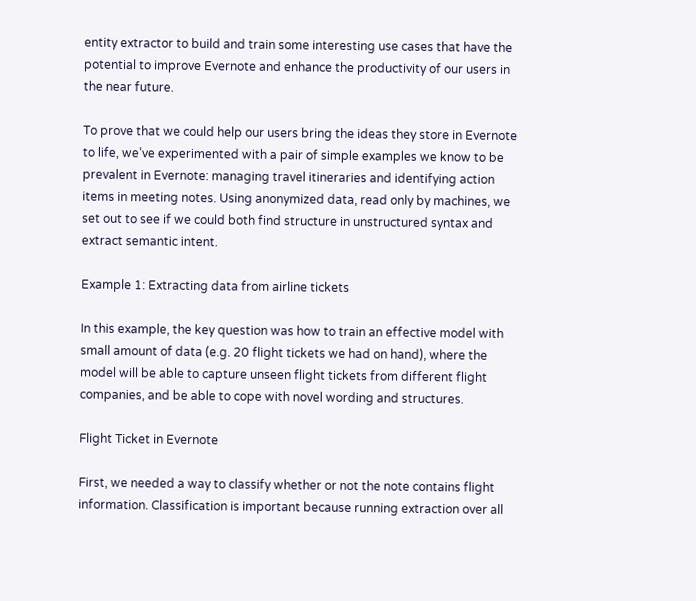entity extractor to build and train some interesting use cases that have the potential to improve Evernote and enhance the productivity of our users in the near future.

To prove that we could help our users bring the ideas they store in Evernote to life, we’ve experimented with a pair of simple examples we know to be prevalent in Evernote: managing travel itineraries and identifying action items in meeting notes. Using anonymized data, read only by machines, we set out to see if we could both find structure in unstructured syntax and extract semantic intent.

Example 1: Extracting data from airline tickets

In this example, the key question was how to train an effective model with small amount of data (e.g. 20 flight tickets we had on hand), where the model will be able to capture unseen flight tickets from different flight companies, and be able to cope with novel wording and structures.

Flight Ticket in Evernote

First, we needed a way to classify whether or not the note contains flight information. Classification is important because running extraction over all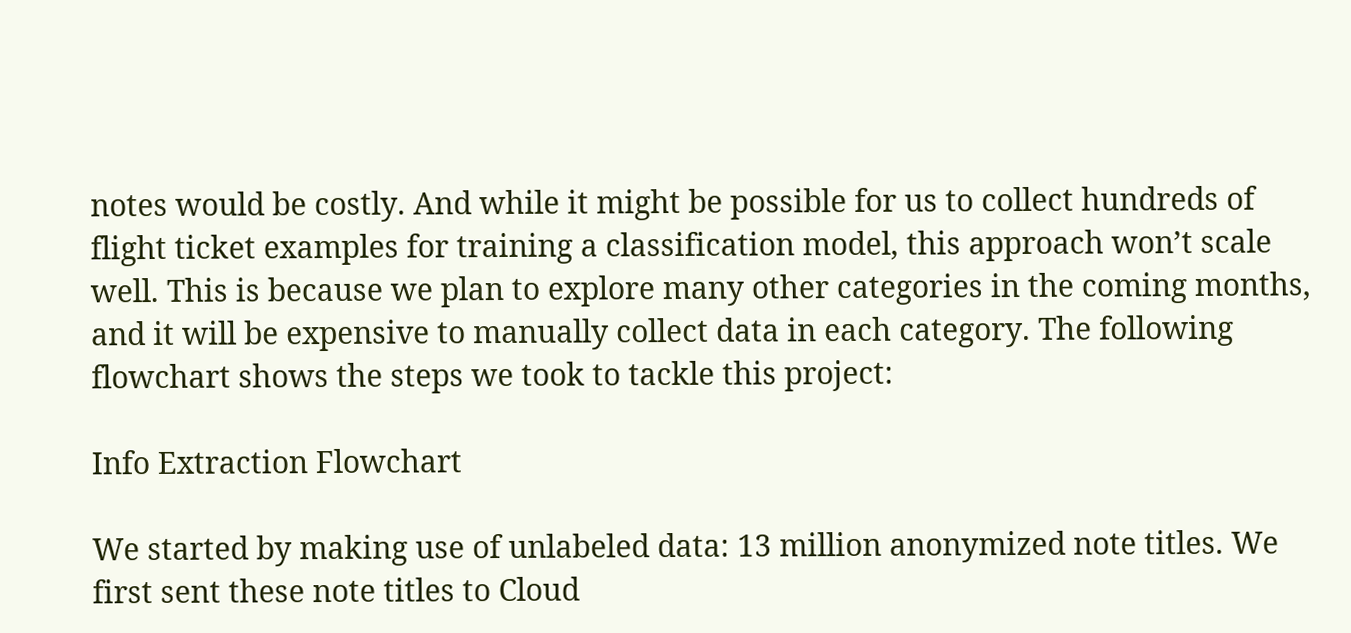notes would be costly. And while it might be possible for us to collect hundreds of flight ticket examples for training a classification model, this approach won’t scale well. This is because we plan to explore many other categories in the coming months, and it will be expensive to manually collect data in each category. The following flowchart shows the steps we took to tackle this project:

Info Extraction Flowchart

We started by making use of unlabeled data: 13 million anonymized note titles. We first sent these note titles to Cloud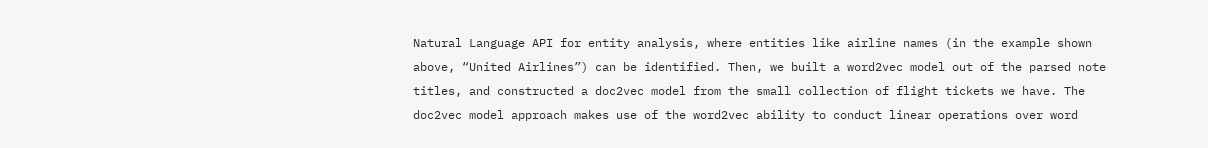Natural Language API for entity analysis, where entities like airline names (in the example shown above, “United Airlines”) can be identified. Then, we built a word2vec model out of the parsed note titles, and constructed a doc2vec model from the small collection of flight tickets we have. The doc2vec model approach makes use of the word2vec ability to conduct linear operations over word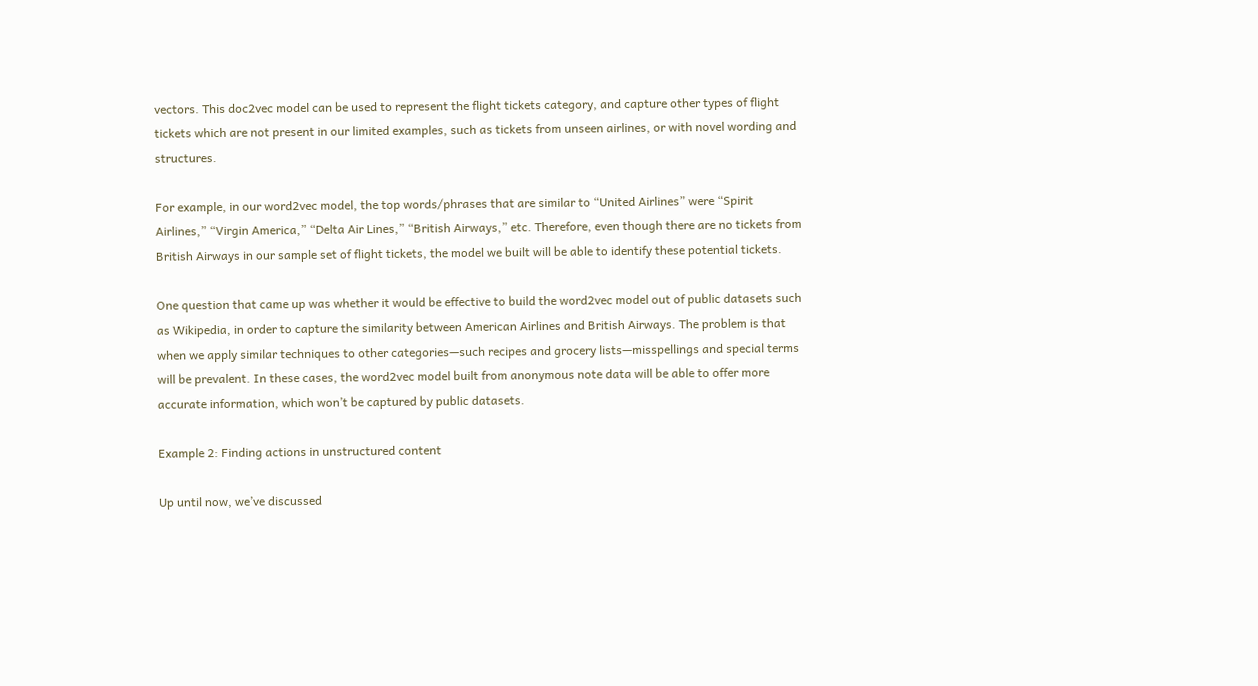vectors. This doc2vec model can be used to represent the flight tickets category, and capture other types of flight tickets which are not present in our limited examples, such as tickets from unseen airlines, or with novel wording and structures.

For example, in our word2vec model, the top words/phrases that are similar to “United Airlines” were “Spirit Airlines,” “Virgin America,” “Delta Air Lines,” “British Airways,” etc. Therefore, even though there are no tickets from British Airways in our sample set of flight tickets, the model we built will be able to identify these potential tickets.

One question that came up was whether it would be effective to build the word2vec model out of public datasets such as Wikipedia, in order to capture the similarity between American Airlines and British Airways. The problem is that when we apply similar techniques to other categories—such recipes and grocery lists—misspellings and special terms will be prevalent. In these cases, the word2vec model built from anonymous note data will be able to offer more accurate information, which won’t be captured by public datasets.

Example 2: Finding actions in unstructured content

Up until now, we’ve discussed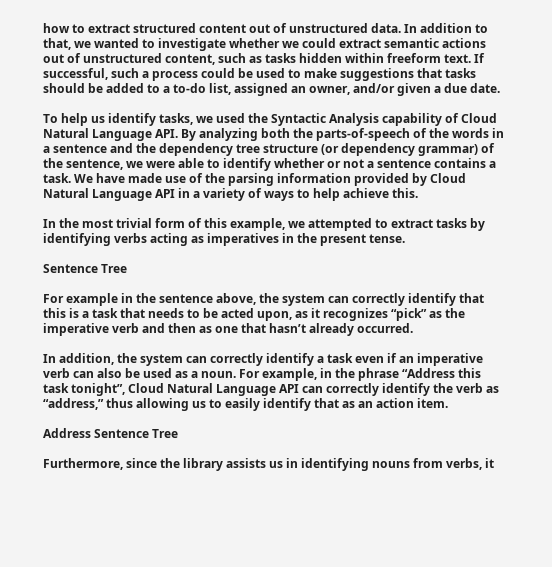how to extract structured content out of unstructured data. In addition to that, we wanted to investigate whether we could extract semantic actions out of unstructured content, such as tasks hidden within freeform text. If successful, such a process could be used to make suggestions that tasks should be added to a to-do list, assigned an owner, and/or given a due date.

To help us identify tasks, we used the Syntactic Analysis capability of Cloud Natural Language API. By analyzing both the parts-of-speech of the words in a sentence and the dependency tree structure (or dependency grammar) of the sentence, we were able to identify whether or not a sentence contains a task. We have made use of the parsing information provided by Cloud Natural Language API in a variety of ways to help achieve this.

In the most trivial form of this example, we attempted to extract tasks by identifying verbs acting as imperatives in the present tense.

Sentence Tree

For example in the sentence above, the system can correctly identify that this is a task that needs to be acted upon, as it recognizes “pick” as the imperative verb and then as one that hasn’t already occurred.

In addition, the system can correctly identify a task even if an imperative verb can also be used as a noun. For example, in the phrase “Address this task tonight”, Cloud Natural Language API can correctly identify the verb as “address,” thus allowing us to easily identify that as an action item.

Address Sentence Tree

Furthermore, since the library assists us in identifying nouns from verbs, it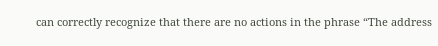can correctly recognize that there are no actions in the phrase “The address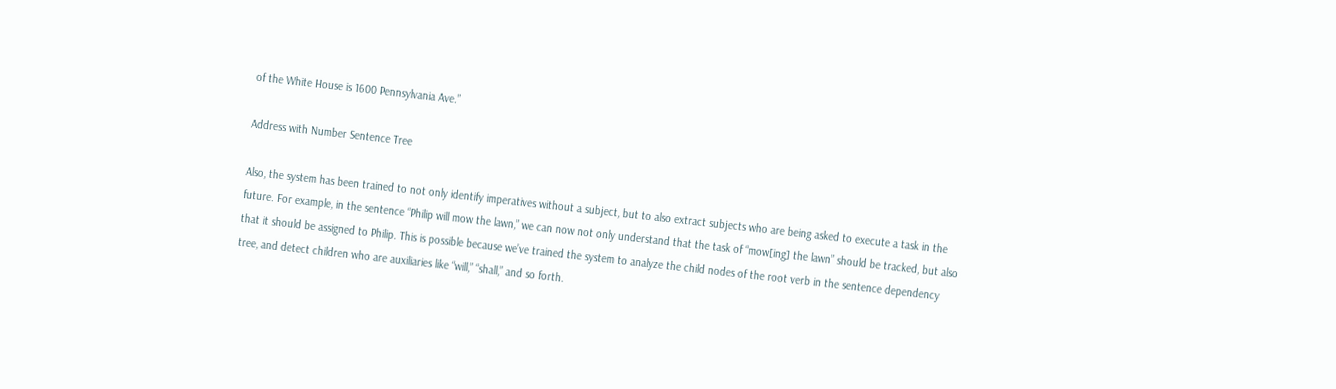of the White House is 1600 Pennsylvania Ave.”

Address with Number Sentence Tree

Also, the system has been trained to not only identify imperatives without a subject, but to also extract subjects who are being asked to execute a task in the future. For example, in the sentence “Philip will mow the lawn,” we can now not only understand that the task of “mow[ing] the lawn” should be tracked, but also that it should be assigned to Philip. This is possible because we’ve trained the system to analyze the child nodes of the root verb in the sentence dependency tree, and detect children who are auxiliaries like “will,” “shall,” and so forth.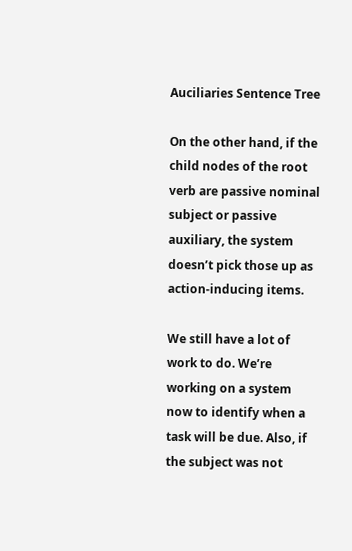Auciliaries Sentence Tree

On the other hand, if the child nodes of the root verb are passive nominal subject or passive auxiliary, the system doesn’t pick those up as action-inducing items.

We still have a lot of work to do. We’re working on a system now to identify when a task will be due. Also, if the subject was not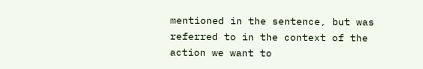mentioned in the sentence, but was referred to in the context of the action we want to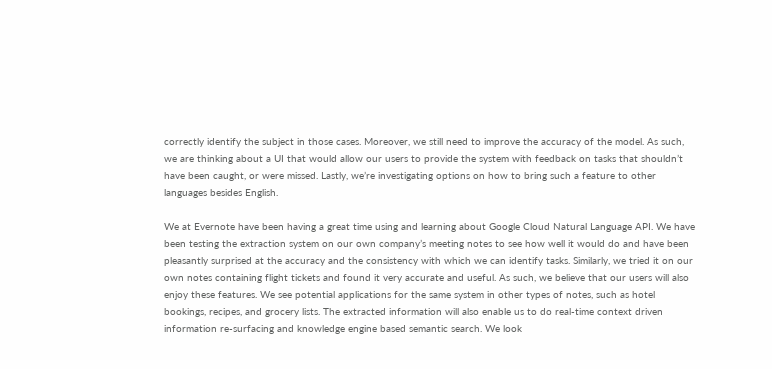correctly identify the subject in those cases. Moreover, we still need to improve the accuracy of the model. As such, we are thinking about a UI that would allow our users to provide the system with feedback on tasks that shouldn’t have been caught, or were missed. Lastly, we’re investigating options on how to bring such a feature to other languages besides English.

We at Evernote have been having a great time using and learning about Google Cloud Natural Language API. We have been testing the extraction system on our own company’s meeting notes to see how well it would do and have been pleasantly surprised at the accuracy and the consistency with which we can identify tasks. Similarly, we tried it on our own notes containing flight tickets and found it very accurate and useful. As such, we believe that our users will also enjoy these features. We see potential applications for the same system in other types of notes, such as hotel bookings, recipes, and grocery lists. The extracted information will also enable us to do real-time context driven information re-surfacing and knowledge engine based semantic search. We look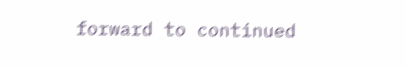forward to continued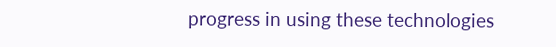progress in using these technologies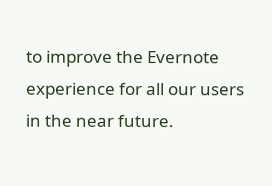to improve the Evernote experience for all our users in the near future.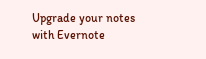Upgrade your notes with Evernote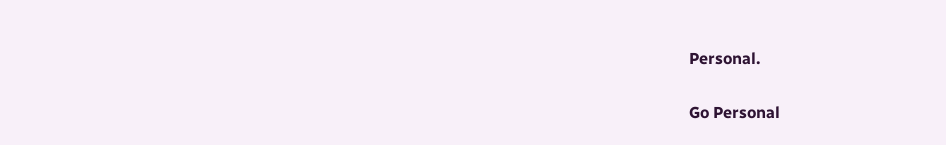Personal.

Go Personal